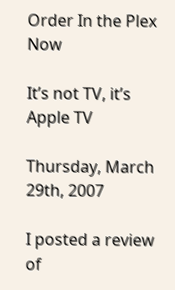Order In the Plex Now

It’s not TV, it’s Apple TV

Thursday, March 29th, 2007

I posted a review of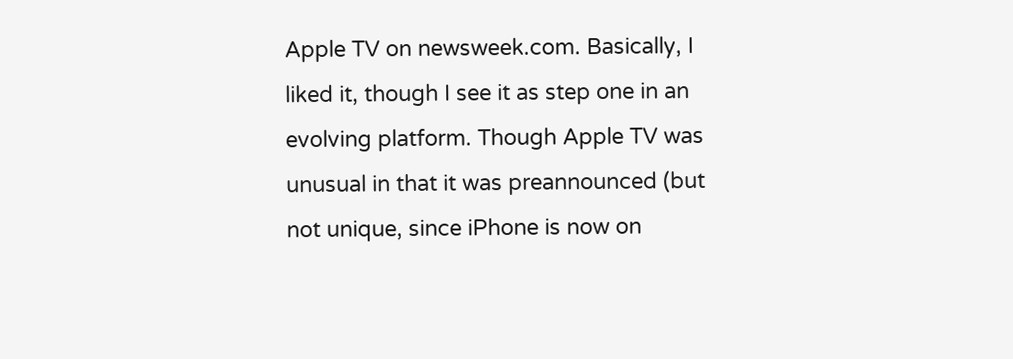Apple TV on newsweek.com. Basically, I liked it, though I see it as step one in an evolving platform. Though Apple TV was unusual in that it was preannounced (but not unique, since iPhone is now on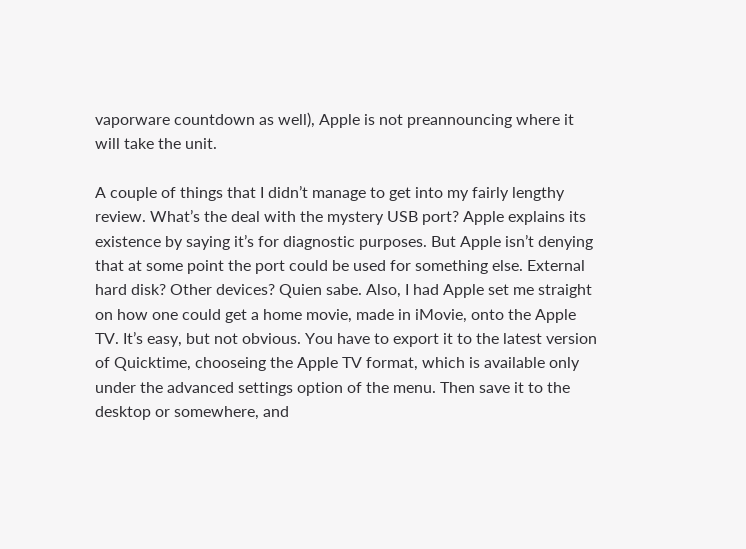vaporware countdown as well), Apple is not preannouncing where it will take the unit.

A couple of things that I didn’t manage to get into my fairly lengthy review. What’s the deal with the mystery USB port? Apple explains its existence by saying it’s for diagnostic purposes. But Apple isn’t denying that at some point the port could be used for something else. External hard disk? Other devices? Quien sabe. Also, I had Apple set me straight on how one could get a home movie, made in iMovie, onto the Apple TV. It’s easy, but not obvious. You have to export it to the latest version of Quicktime, chooseing the Apple TV format, which is available only under the advanced settings option of the menu. Then save it to the desktop or somewhere, and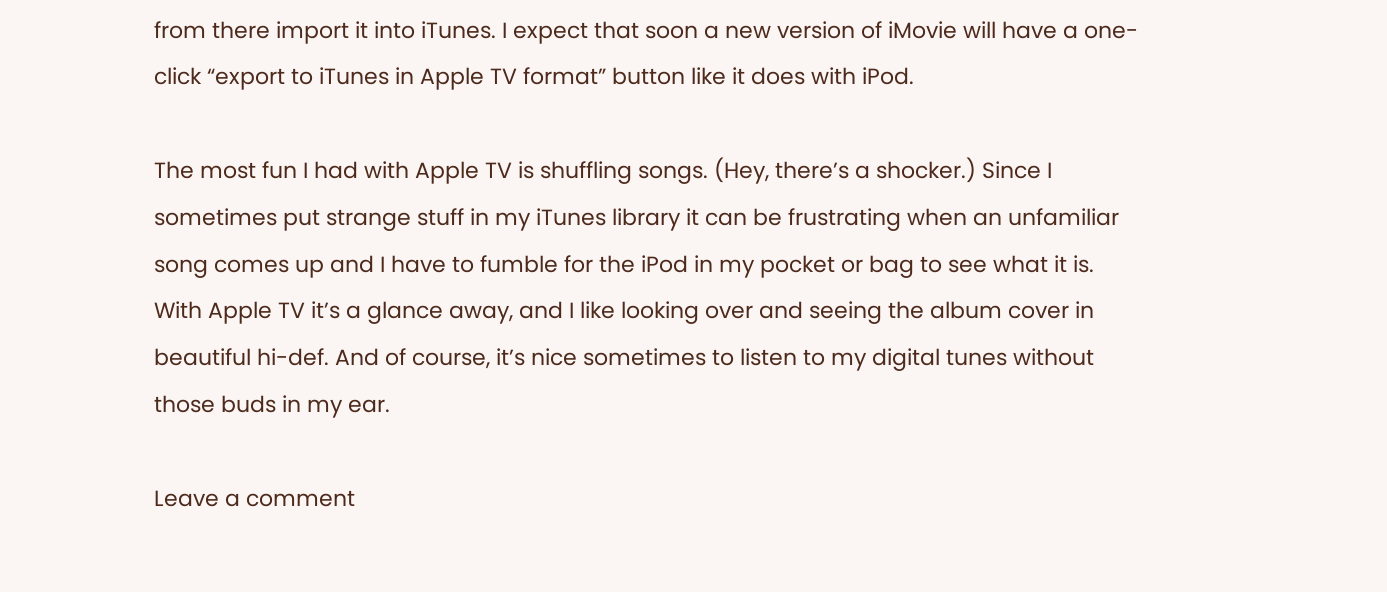from there import it into iTunes. I expect that soon a new version of iMovie will have a one-click “export to iTunes in Apple TV format” button like it does with iPod.

The most fun I had with Apple TV is shuffling songs. (Hey, there’s a shocker.) Since I sometimes put strange stuff in my iTunes library it can be frustrating when an unfamiliar song comes up and I have to fumble for the iPod in my pocket or bag to see what it is. With Apple TV it’s a glance away, and I like looking over and seeing the album cover in beautiful hi-def. And of course, it’s nice sometimes to listen to my digital tunes without those buds in my ear.

Leave a comment